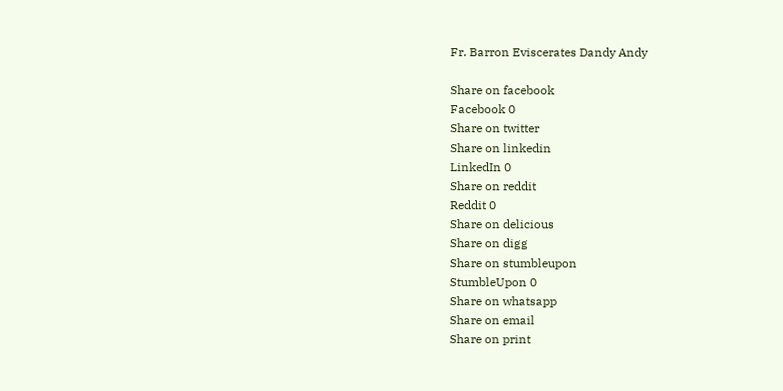Fr. Barron Eviscerates Dandy Andy

Share on facebook
Facebook 0
Share on twitter
Share on linkedin
LinkedIn 0
Share on reddit
Reddit 0
Share on delicious
Share on digg
Share on stumbleupon
StumbleUpon 0
Share on whatsapp
Share on email
Share on print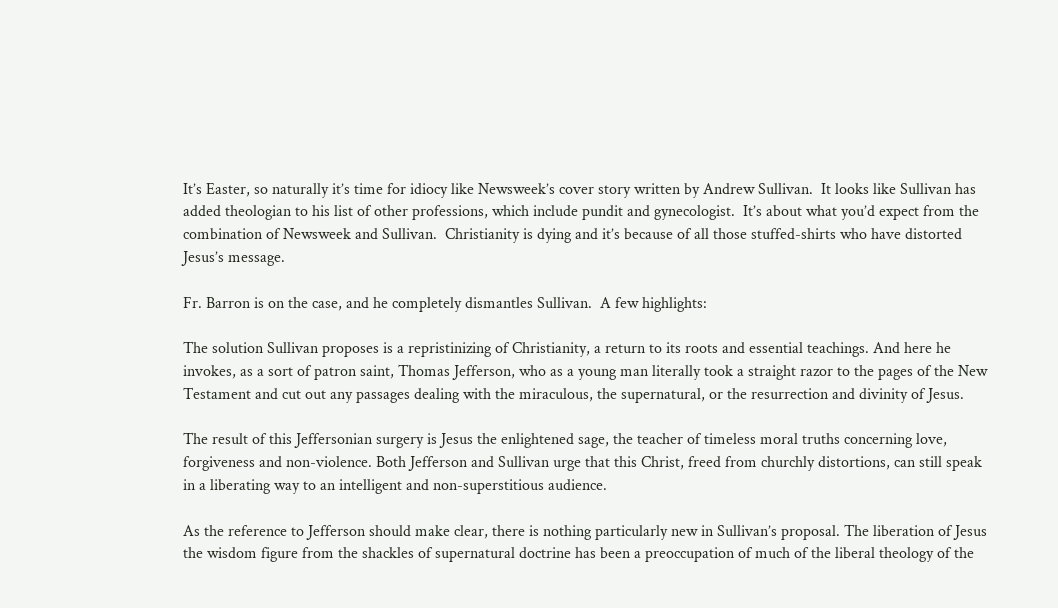It’s Easter, so naturally it’s time for idiocy like Newsweek’s cover story written by Andrew Sullivan.  It looks like Sullivan has added theologian to his list of other professions, which include pundit and gynecologist.  It’s about what you’d expect from the combination of Newsweek and Sullivan.  Christianity is dying and it’s because of all those stuffed-shirts who have distorted Jesus’s message.

Fr. Barron is on the case, and he completely dismantles Sullivan.  A few highlights:

The solution Sullivan proposes is a repristinizing of Christianity, a return to its roots and essential teachings. And here he invokes, as a sort of patron saint, Thomas Jefferson, who as a young man literally took a straight razor to the pages of the New Testament and cut out any passages dealing with the miraculous, the supernatural, or the resurrection and divinity of Jesus.

The result of this Jeffersonian surgery is Jesus the enlightened sage, the teacher of timeless moral truths concerning love, forgiveness and non-violence. Both Jefferson and Sullivan urge that this Christ, freed from churchly distortions, can still speak in a liberating way to an intelligent and non-superstitious audience.

As the reference to Jefferson should make clear, there is nothing particularly new in Sullivan’s proposal. The liberation of Jesus the wisdom figure from the shackles of supernatural doctrine has been a preoccupation of much of the liberal theology of the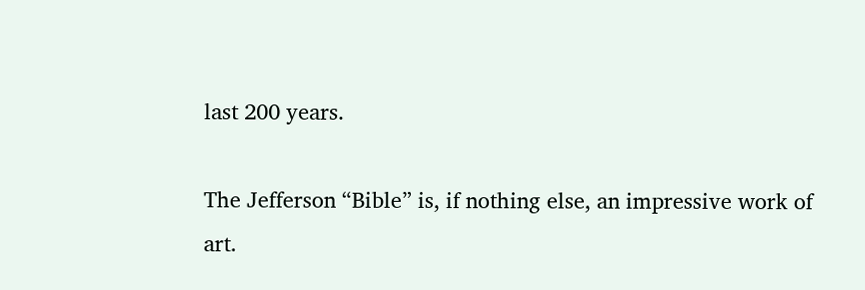last 200 years.

The Jefferson “Bible” is, if nothing else, an impressive work of art.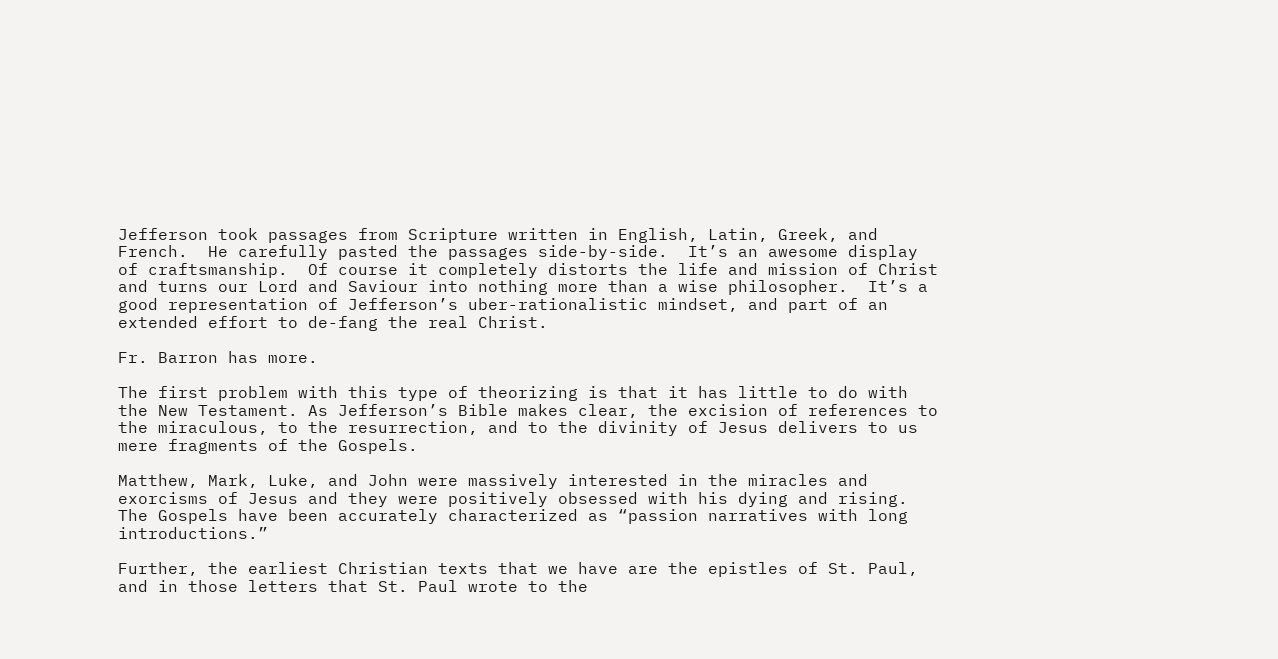Jefferson took passages from Scripture written in English, Latin, Greek, and French.  He carefully pasted the passages side-by-side.  It’s an awesome display of craftsmanship.  Of course it completely distorts the life and mission of Christ and turns our Lord and Saviour into nothing more than a wise philosopher.  It’s a good representation of Jefferson’s uber-rationalistic mindset, and part of an extended effort to de-fang the real Christ.

Fr. Barron has more.

The first problem with this type of theorizing is that it has little to do with the New Testament. As Jefferson’s Bible makes clear, the excision of references to the miraculous, to the resurrection, and to the divinity of Jesus delivers to us mere fragments of the Gospels.

Matthew, Mark, Luke, and John were massively interested in the miracles and exorcisms of Jesus and they were positively obsessed with his dying and rising. The Gospels have been accurately characterized as “passion narratives with long introductions.”

Further, the earliest Christian texts that we have are the epistles of St. Paul, and in those letters that St. Paul wrote to the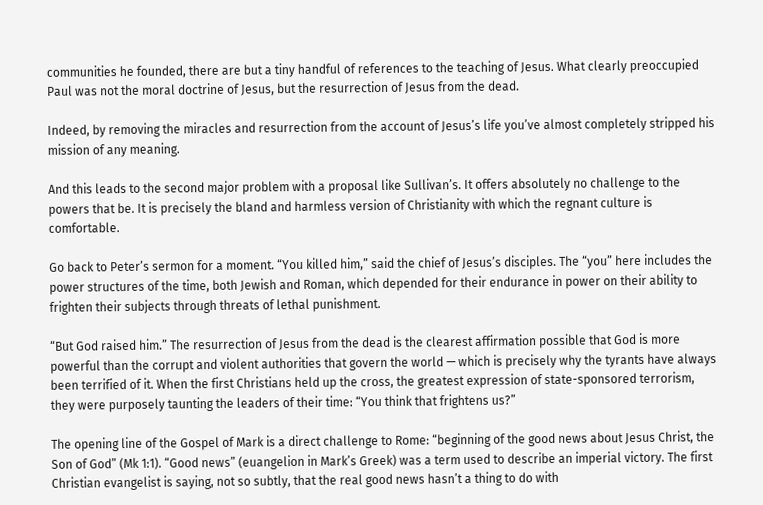communities he founded, there are but a tiny handful of references to the teaching of Jesus. What clearly preoccupied Paul was not the moral doctrine of Jesus, but the resurrection of Jesus from the dead.

Indeed, by removing the miracles and resurrection from the account of Jesus’s life you’ve almost completely stripped his mission of any meaning.

And this leads to the second major problem with a proposal like Sullivan’s. It offers absolutely no challenge to the powers that be. It is precisely the bland and harmless version of Christianity with which the regnant culture is comfortable.

Go back to Peter’s sermon for a moment. “You killed him,” said the chief of Jesus’s disciples. The “you” here includes the power structures of the time, both Jewish and Roman, which depended for their endurance in power on their ability to frighten their subjects through threats of lethal punishment.

“But God raised him.” The resurrection of Jesus from the dead is the clearest affirmation possible that God is more powerful than the corrupt and violent authorities that govern the world — which is precisely why the tyrants have always been terrified of it. When the first Christians held up the cross, the greatest expression of state-sponsored terrorism, they were purposely taunting the leaders of their time: “You think that frightens us?”

The opening line of the Gospel of Mark is a direct challenge to Rome: “beginning of the good news about Jesus Christ, the Son of God” (Mk 1:1). “Good news” (euangelion in Mark’s Greek) was a term used to describe an imperial victory. The first Christian evangelist is saying, not so subtly, that the real good news hasn’t a thing to do with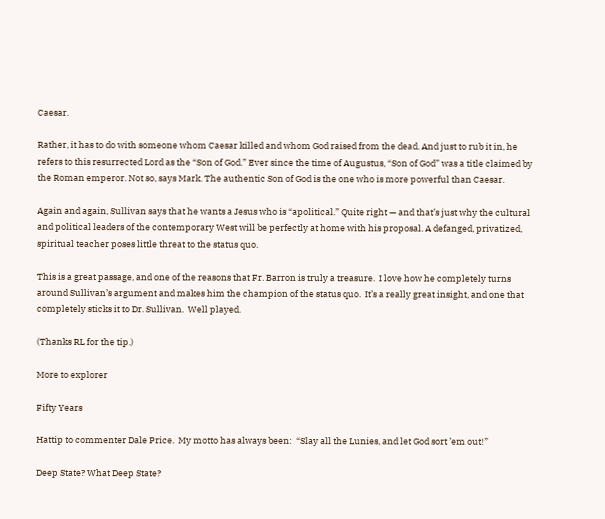Caesar.

Rather, it has to do with someone whom Caesar killed and whom God raised from the dead. And just to rub it in, he refers to this resurrected Lord as the “Son of God.” Ever since the time of Augustus, “Son of God” was a title claimed by the Roman emperor. Not so, says Mark. The authentic Son of God is the one who is more powerful than Caesar.

Again and again, Sullivan says that he wants a Jesus who is “apolitical.” Quite right — and that’s just why the cultural and political leaders of the contemporary West will be perfectly at home with his proposal. A defanged, privatized, spiritual teacher poses little threat to the status quo.

This is a great passage, and one of the reasons that Fr. Barron is truly a treasure.  I love how he completely turns around Sullivan’s argument and makes him the champion of the status quo.  It’s a really great insight, and one that completely sticks it to Dr. Sullivan.  Well played.

(Thanks RL for the tip.)

More to explorer

Fifty Years

Hattip to commenter Dale Price.  My motto has always been:  “Slay all the Lunies, and let God sort ’em out!”

Deep State? What Deep State?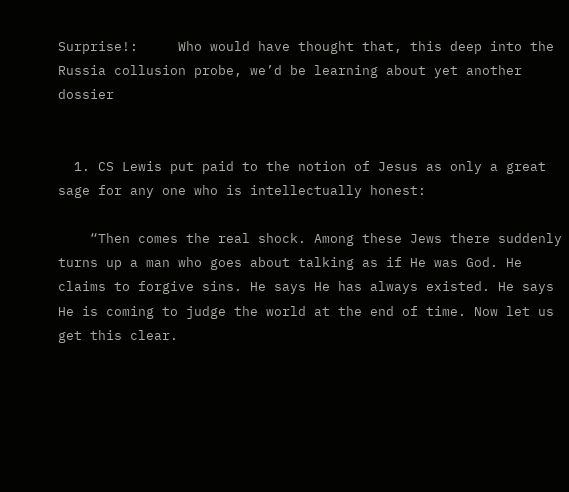Surprise!:     Who would have thought that, this deep into the Russia collusion probe, we’d be learning about yet another dossier


  1. CS Lewis put paid to the notion of Jesus as only a great sage for any one who is intellectually honest:

    “Then comes the real shock. Among these Jews there suddenly turns up a man who goes about talking as if He was God. He claims to forgive sins. He says He has always existed. He says He is coming to judge the world at the end of time. Now let us get this clear.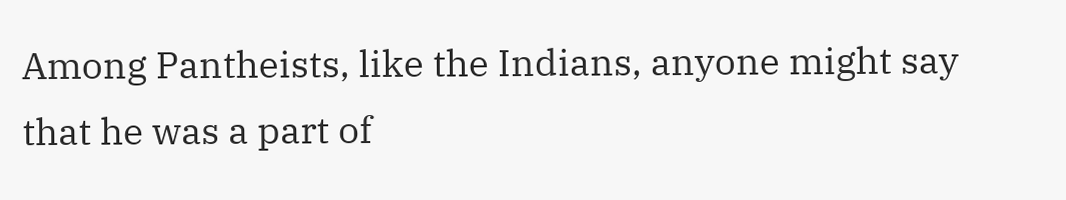Among Pantheists, like the Indians, anyone might say that he was a part of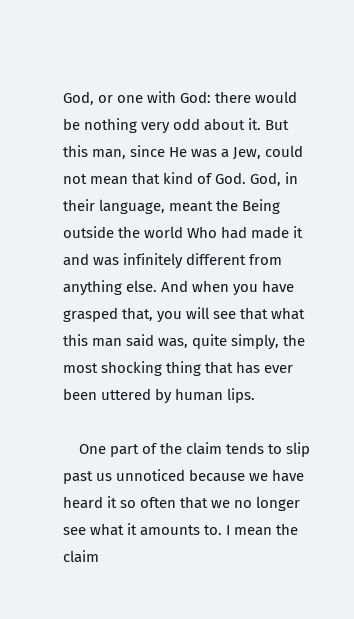God, or one with God: there would be nothing very odd about it. But this man, since He was a Jew, could not mean that kind of God. God, in their language, meant the Being outside the world Who had made it and was infinitely different from anything else. And when you have grasped that, you will see that what this man said was, quite simply, the most shocking thing that has ever been uttered by human lips.

    One part of the claim tends to slip past us unnoticed because we have heard it so often that we no longer see what it amounts to. I mean the claim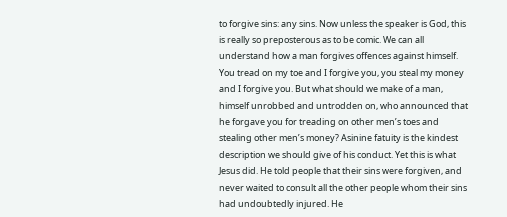to forgive sins: any sins. Now unless the speaker is God, this is really so preposterous as to be comic. We can all understand how a man forgives offences against himself. You tread on my toe and I forgive you, you steal my money and I forgive you. But what should we make of a man, himself unrobbed and untrodden on, who announced that he forgave you for treading on other men’s toes and stealing other men’s money? Asinine fatuity is the kindest description we should give of his conduct. Yet this is what Jesus did. He told people that their sins were forgiven, and never waited to consult all the other people whom their sins had undoubtedly injured. He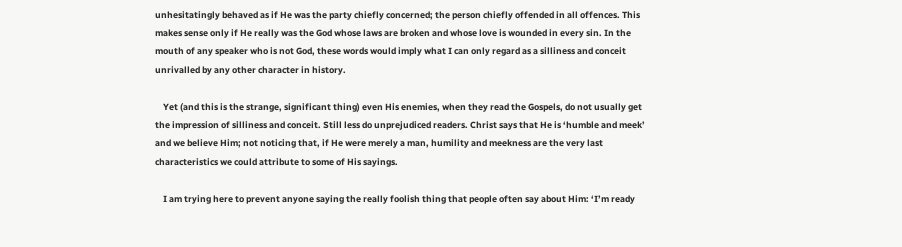unhesitatingly behaved as if He was the party chiefly concerned; the person chiefly offended in all offences. This makes sense only if He really was the God whose laws are broken and whose love is wounded in every sin. In the mouth of any speaker who is not God, these words would imply what I can only regard as a silliness and conceit unrivalled by any other character in history.

    Yet (and this is the strange, significant thing) even His enemies, when they read the Gospels, do not usually get the impression of silliness and conceit. Still less do unprejudiced readers. Christ says that He is ‘humble and meek’ and we believe Him; not noticing that, if He were merely a man, humility and meekness are the very last characteristics we could attribute to some of His sayings.

    I am trying here to prevent anyone saying the really foolish thing that people often say about Him: ‘I’m ready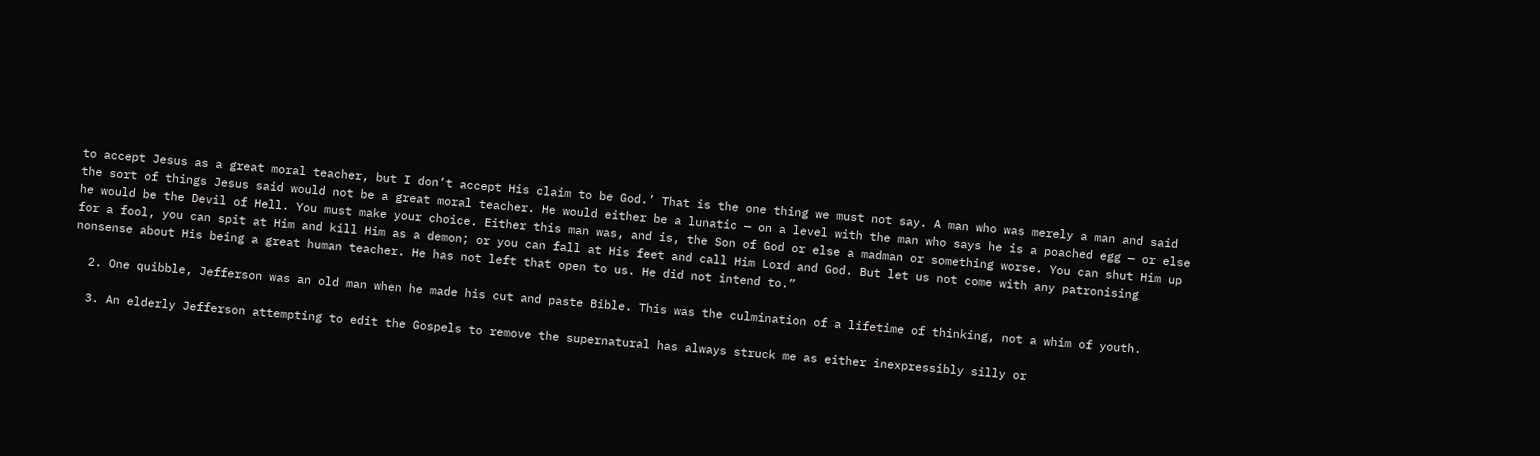to accept Jesus as a great moral teacher, but I don’t accept His claim to be God.’ That is the one thing we must not say. A man who was merely a man and said the sort of things Jesus said would not be a great moral teacher. He would either be a lunatic — on a level with the man who says he is a poached egg — or else he would be the Devil of Hell. You must make your choice. Either this man was, and is, the Son of God or else a madman or something worse. You can shut Him up for a fool, you can spit at Him and kill Him as a demon; or you can fall at His feet and call Him Lord and God. But let us not come with any patronising nonsense about His being a great human teacher. He has not left that open to us. He did not intend to.”

  2. One quibble, Jefferson was an old man when he made his cut and paste Bible. This was the culmination of a lifetime of thinking, not a whim of youth.

  3. An elderly Jefferson attempting to edit the Gospels to remove the supernatural has always struck me as either inexpressibly silly or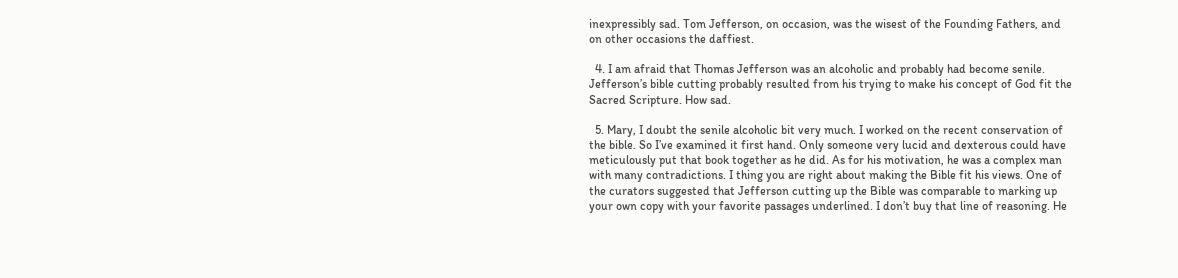inexpressibly sad. Tom Jefferson, on occasion, was the wisest of the Founding Fathers, and on other occasions the daffiest.

  4. I am afraid that Thomas Jefferson was an alcoholic and probably had become senile. Jefferson’s bible cutting probably resulted from his trying to make his concept of God fit the Sacred Scripture. How sad.

  5. Mary, I doubt the senile alcoholic bit very much. I worked on the recent conservation of the bible. So I’ve examined it first hand. Only someone very lucid and dexterous could have meticulously put that book together as he did. As for his motivation, he was a complex man with many contradictions. I thing you are right about making the Bible fit his views. One of the curators suggested that Jefferson cutting up the Bible was comparable to marking up your own copy with your favorite passages underlined. I don’t buy that line of reasoning. He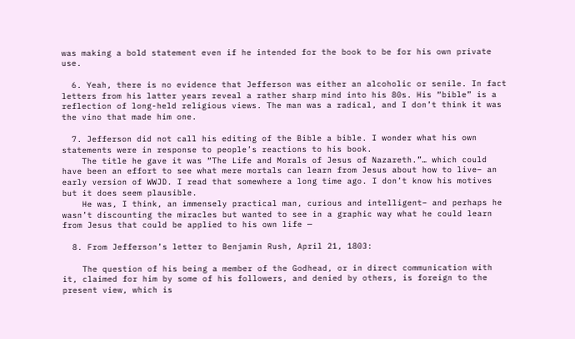was making a bold statement even if he intended for the book to be for his own private use.

  6. Yeah, there is no evidence that Jefferson was either an alcoholic or senile. In fact letters from his latter years reveal a rather sharp mind into his 80s. His “bible” is a reflection of long-held religious views. The man was a radical, and I don’t think it was the vino that made him one.

  7. Jefferson did not call his editing of the Bible a bible. I wonder what his own statements were in response to people’s reactions to his book.
    The title he gave it was “The Life and Morals of Jesus of Nazareth.”… which could have been an effort to see what mere mortals can learn from Jesus about how to live– an early version of WWJD. I read that somewhere a long time ago. I don’t know his motives but it does seem plausible.
    He was, I think, an immensely practical man, curious and intelligent– and perhaps he wasn’t discounting the miracles but wanted to see in a graphic way what he could learn from Jesus that could be applied to his own life —

  8. From Jefferson’s letter to Benjamin Rush, April 21, 1803:

    The question of his being a member of the Godhead, or in direct communication with it, claimed for him by some of his followers, and denied by others, is foreign to the present view, which is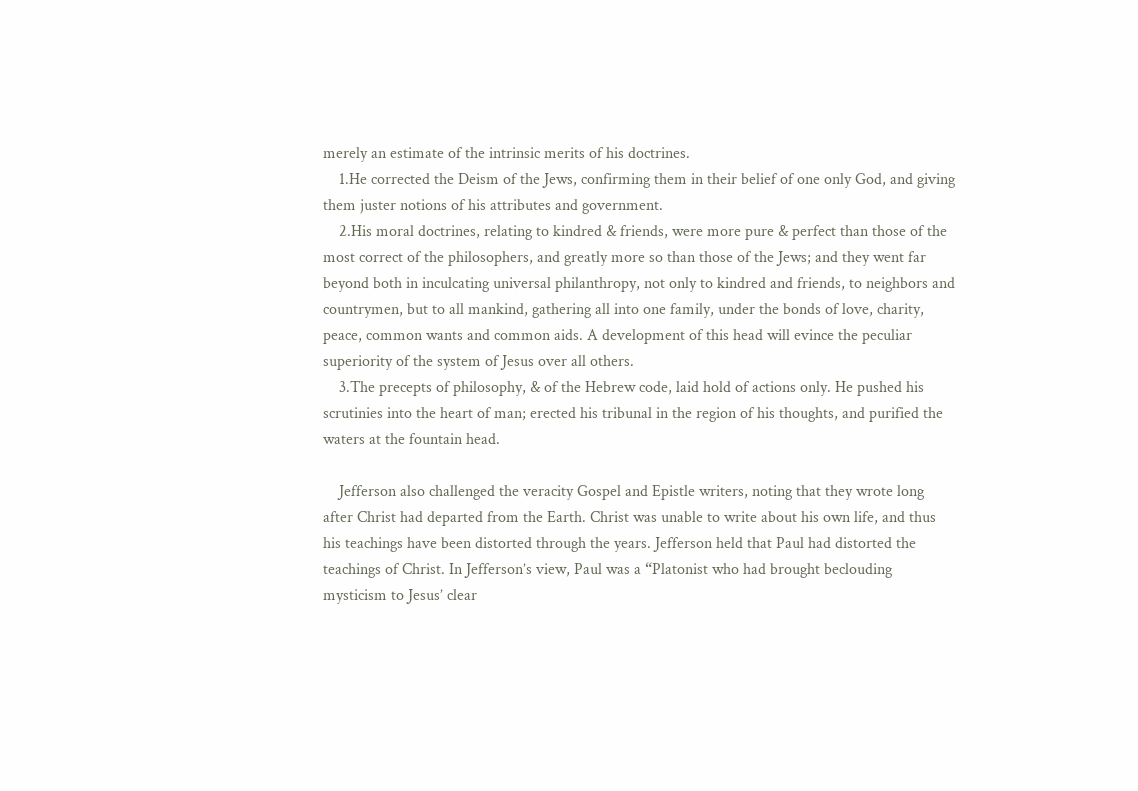merely an estimate of the intrinsic merits of his doctrines.
    1.He corrected the Deism of the Jews, confirming them in their belief of one only God, and giving them juster notions of his attributes and government.
    2.His moral doctrines, relating to kindred & friends, were more pure & perfect than those of the most correct of the philosophers, and greatly more so than those of the Jews; and they went far beyond both in inculcating universal philanthropy, not only to kindred and friends, to neighbors and countrymen, but to all mankind, gathering all into one family, under the bonds of love, charity, peace, common wants and common aids. A development of this head will evince the peculiar superiority of the system of Jesus over all others.
    3.The precepts of philosophy, & of the Hebrew code, laid hold of actions only. He pushed his scrutinies into the heart of man; erected his tribunal in the region of his thoughts, and purified the waters at the fountain head.

    Jefferson also challenged the veracity Gospel and Epistle writers, noting that they wrote long after Christ had departed from the Earth. Christ was unable to write about his own life, and thus his teachings have been distorted through the years. Jefferson held that Paul had distorted the teachings of Christ. In Jefferson’s view, Paul was a “Platonist who had brought beclouding mysticism to Jesus’ clear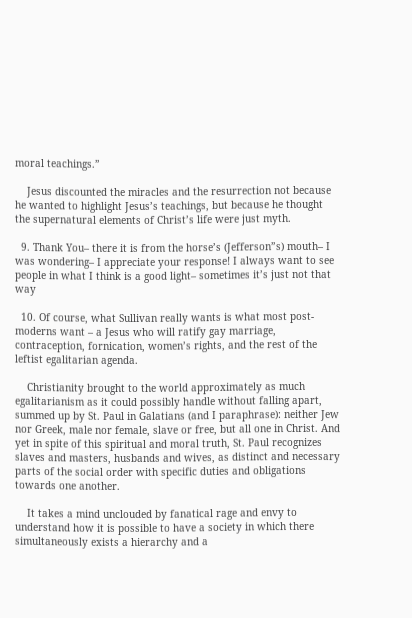moral teachings.”

    Jesus discounted the miracles and the resurrection not because he wanted to highlight Jesus’s teachings, but because he thought the supernatural elements of Christ’s life were just myth.

  9. Thank You– there it is from the horse’s (Jefferson”s) mouth– I was wondering– I appreciate your response! I always want to see people in what I think is a good light– sometimes it’s just not that way

  10. Of course, what Sullivan really wants is what most post-moderns want – a Jesus who will ratify gay marriage, contraception, fornication, women’s rights, and the rest of the leftist egalitarian agenda.

    Christianity brought to the world approximately as much egalitarianism as it could possibly handle without falling apart, summed up by St. Paul in Galatians (and I paraphrase): neither Jew nor Greek, male nor female, slave or free, but all one in Christ. And yet in spite of this spiritual and moral truth, St. Paul recognizes slaves and masters, husbands and wives, as distinct and necessary parts of the social order with specific duties and obligations towards one another.

    It takes a mind unclouded by fanatical rage and envy to understand how it is possible to have a society in which there simultaneously exists a hierarchy and a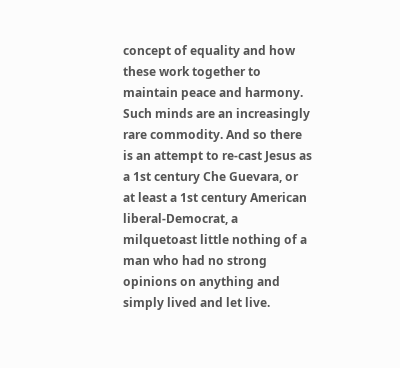concept of equality and how these work together to maintain peace and harmony. Such minds are an increasingly rare commodity. And so there is an attempt to re-cast Jesus as a 1st century Che Guevara, or at least a 1st century American liberal-Democrat, a milquetoast little nothing of a man who had no strong opinions on anything and simply lived and let live.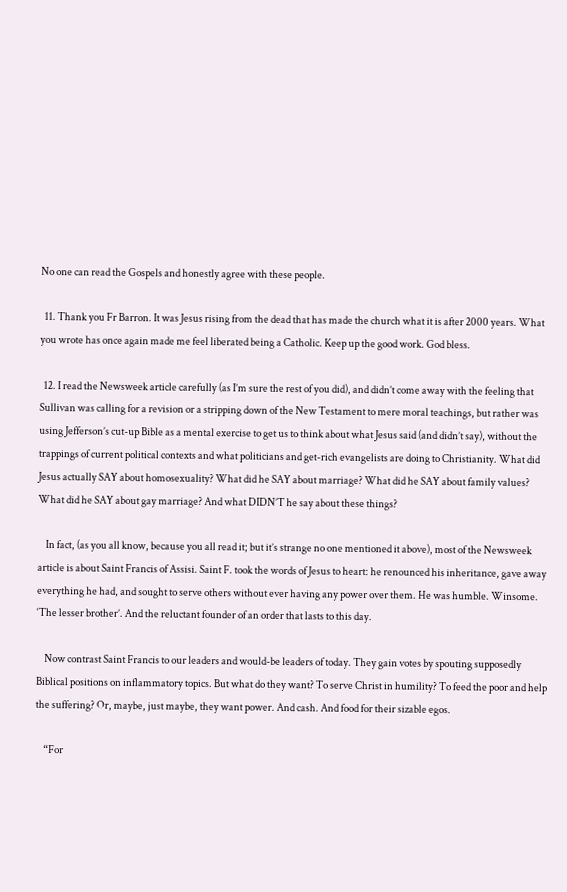No one can read the Gospels and honestly agree with these people.

  11. Thank you Fr Barron. It was Jesus rising from the dead that has made the church what it is after 2000 years. What you wrote has once again made me feel liberated being a Catholic. Keep up the good work. God bless.

  12. I read the Newsweek article carefully (as I’m sure the rest of you did), and didn’t come away with the feeling that Sullivan was calling for a revision or a stripping down of the New Testament to mere moral teachings, but rather was using Jefferson’s cut-up Bible as a mental exercise to get us to think about what Jesus said (and didn’t say), without the trappings of current political contexts and what politicians and get-rich evangelists are doing to Christianity. What did Jesus actually SAY about homosexuality? What did he SAY about marriage? What did he SAY about family values? What did he SAY about gay marriage? And what DIDN’T he say about these things?

    In fact, (as you all know, because you all read it; but it’s strange no one mentioned it above), most of the Newsweek article is about Saint Francis of Assisi. Saint F. took the words of Jesus to heart: he renounced his inheritance, gave away everything he had, and sought to serve others without ever having any power over them. He was humble. Winsome. ‘The lesser brother’. And the reluctant founder of an order that lasts to this day.

    Now contrast Saint Francis to our leaders and would-be leaders of today. They gain votes by spouting supposedly Biblical positions on inflammatory topics. But what do they want? To serve Christ in humility? To feed the poor and help the suffering? Or, maybe, just maybe, they want power. And cash. And food for their sizable egos.

    “For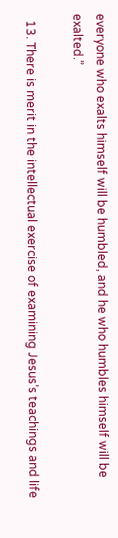everyone who exalts himself will be humbled, and he who humbles himself will be exalted.”

  13. There is merit in the intellectual exercise of examining Jesus’s teachings and life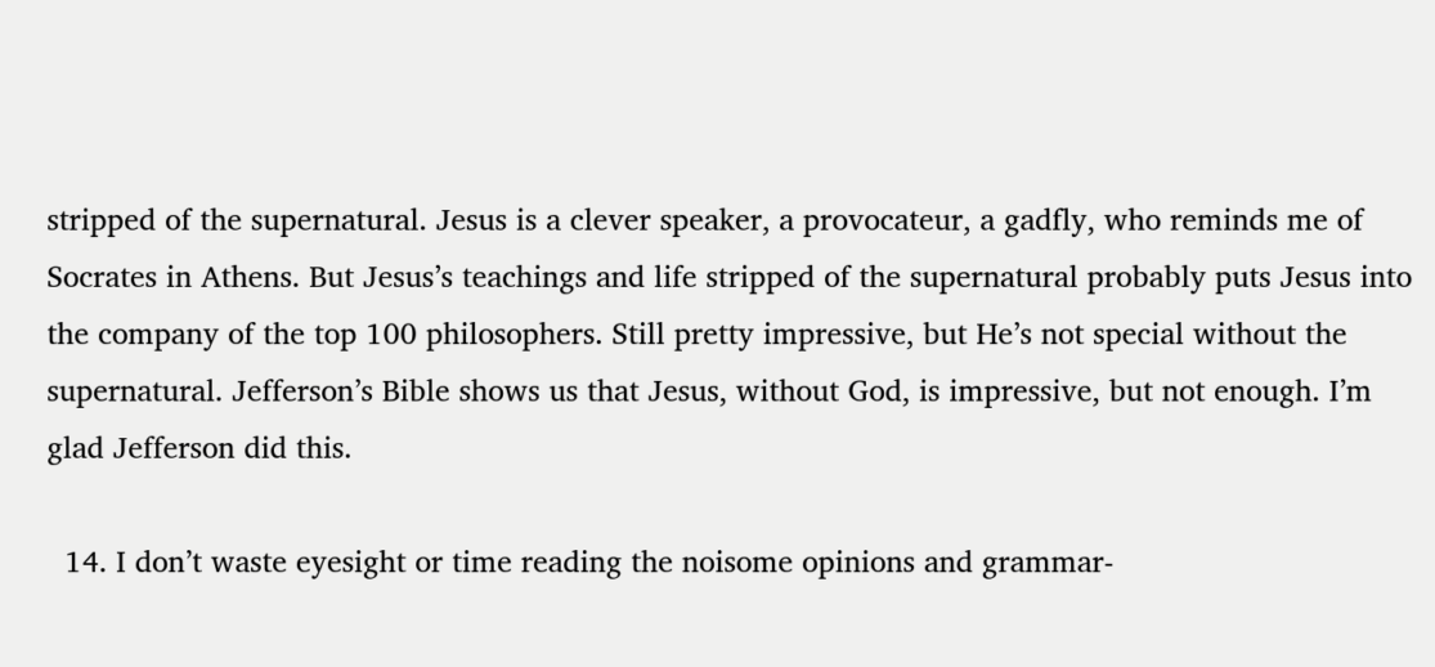stripped of the supernatural. Jesus is a clever speaker, a provocateur, a gadfly, who reminds me of Socrates in Athens. But Jesus’s teachings and life stripped of the supernatural probably puts Jesus into the company of the top 100 philosophers. Still pretty impressive, but He’s not special without the supernatural. Jefferson’s Bible shows us that Jesus, without God, is impressive, but not enough. I’m glad Jefferson did this.

  14. I don’t waste eyesight or time reading the noisome opinions and grammar-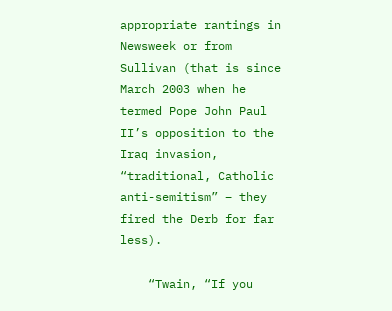appropriate rantings in Newsweek or from Sullivan (that is since March 2003 when he termed Pope John Paul II’s opposition to the Iraq invasion, “traditional, Catholic anti-semitism” – they fired the Derb for far less).

    “Twain, “If you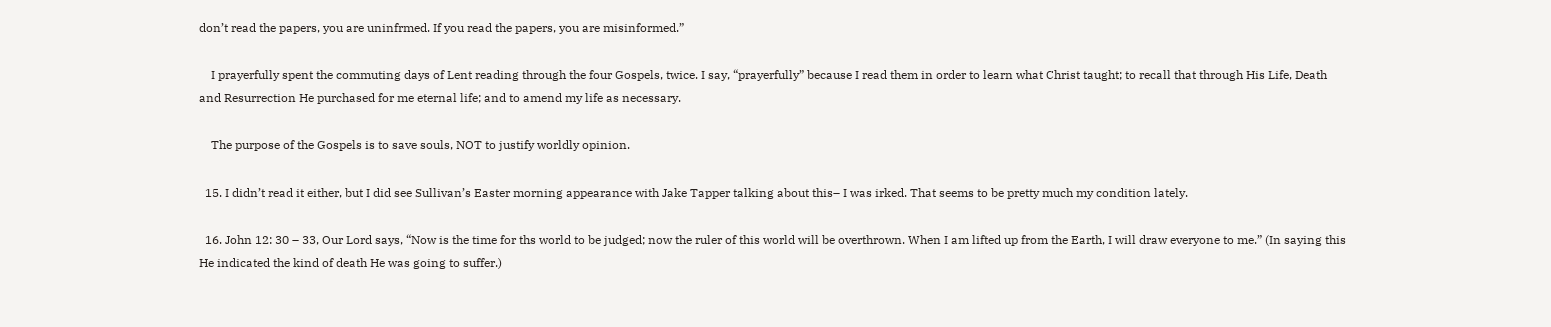don’t read the papers, you are uninfrmed. If you read the papers, you are misinformed.”

    I prayerfully spent the commuting days of Lent reading through the four Gospels, twice. I say, “prayerfully” because I read them in order to learn what Christ taught; to recall that through His Life, Death and Resurrection He purchased for me eternal life; and to amend my life as necessary.

    The purpose of the Gospels is to save souls, NOT to justify worldly opinion.

  15. I didn’t read it either, but I did see Sullivan’s Easter morning appearance with Jake Tapper talking about this– I was irked. That seems to be pretty much my condition lately.

  16. John 12: 30 – 33, Our Lord says, “Now is the time for ths world to be judged; now the ruler of this world will be overthrown. When I am lifted up from the Earth, I will draw everyone to me.” (In saying this He indicated the kind of death He was going to suffer.)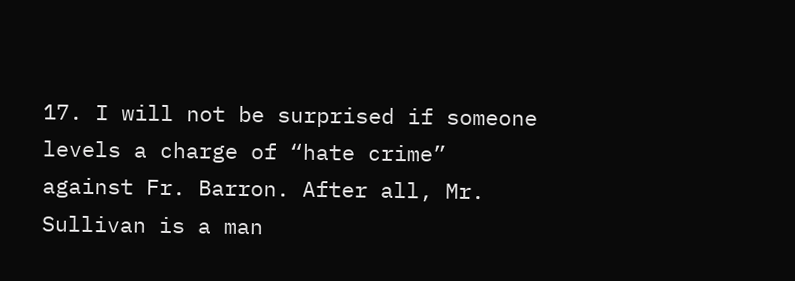17. I will not be surprised if someone levels a charge of “hate crime” against Fr. Barron. After all, Mr. Sullivan is a man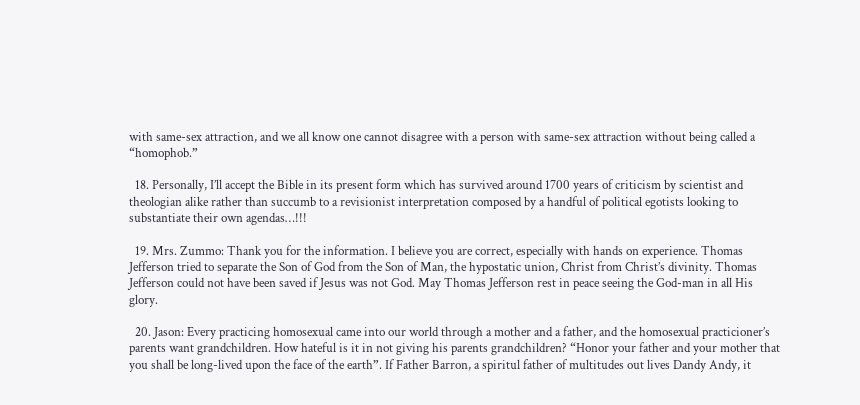with same-sex attraction, and we all know one cannot disagree with a person with same-sex attraction without being called a “homophob.”

  18. Personally, I’ll accept the Bible in its present form which has survived around 1700 years of criticism by scientist and theologian alike rather than succumb to a revisionist interpretation composed by a handful of political egotists looking to substantiate their own agendas…!!!

  19. Mrs. Zummo: Thank you for the information. I believe you are correct, especially with hands on experience. Thomas Jefferson tried to separate the Son of God from the Son of Man, the hypostatic union, Christ from Christ’s divinity. Thomas Jefferson could not have been saved if Jesus was not God. May Thomas Jefferson rest in peace seeing the God-man in all His glory.

  20. Jason: Every practicing homosexual came into our world through a mother and a father, and the homosexual practicioner’s parents want grandchildren. How hateful is it in not giving his parents grandchildren? “Honor your father and your mother that you shall be long-lived upon the face of the earth”. If Father Barron, a spiritul father of multitudes out lives Dandy Andy, it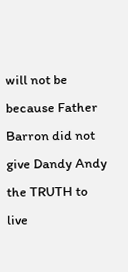will not be because Father Barron did not give Dandy Andy the TRUTH to live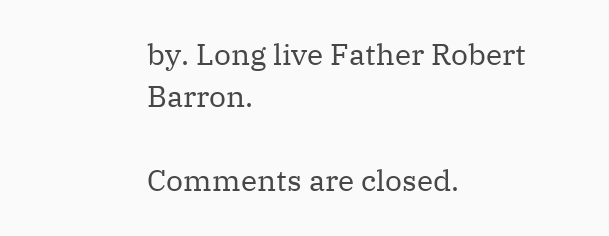by. Long live Father Robert Barron.

Comments are closed.